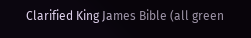Clarified King James Bible (all green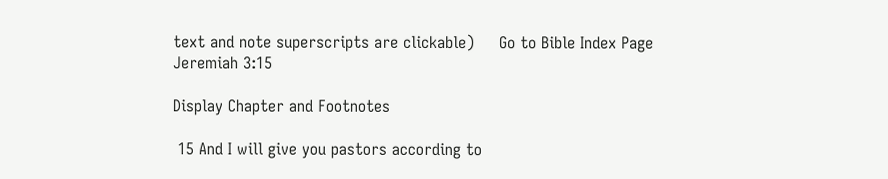text and note superscripts are clickable)     Go to Bible Index Page
Jeremiah 3:15

Display Chapter and Footnotes

 15 And I will give you pastors according to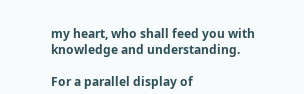my heart, who shall feed you with knowledge and understanding.

For a parallel display of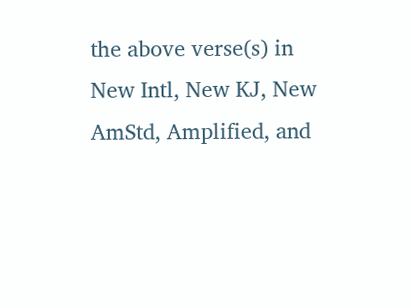the above verse(s) in New Intl, New KJ, New AmStd, Amplified, and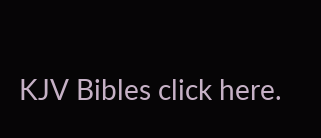KJV Bibles click here.